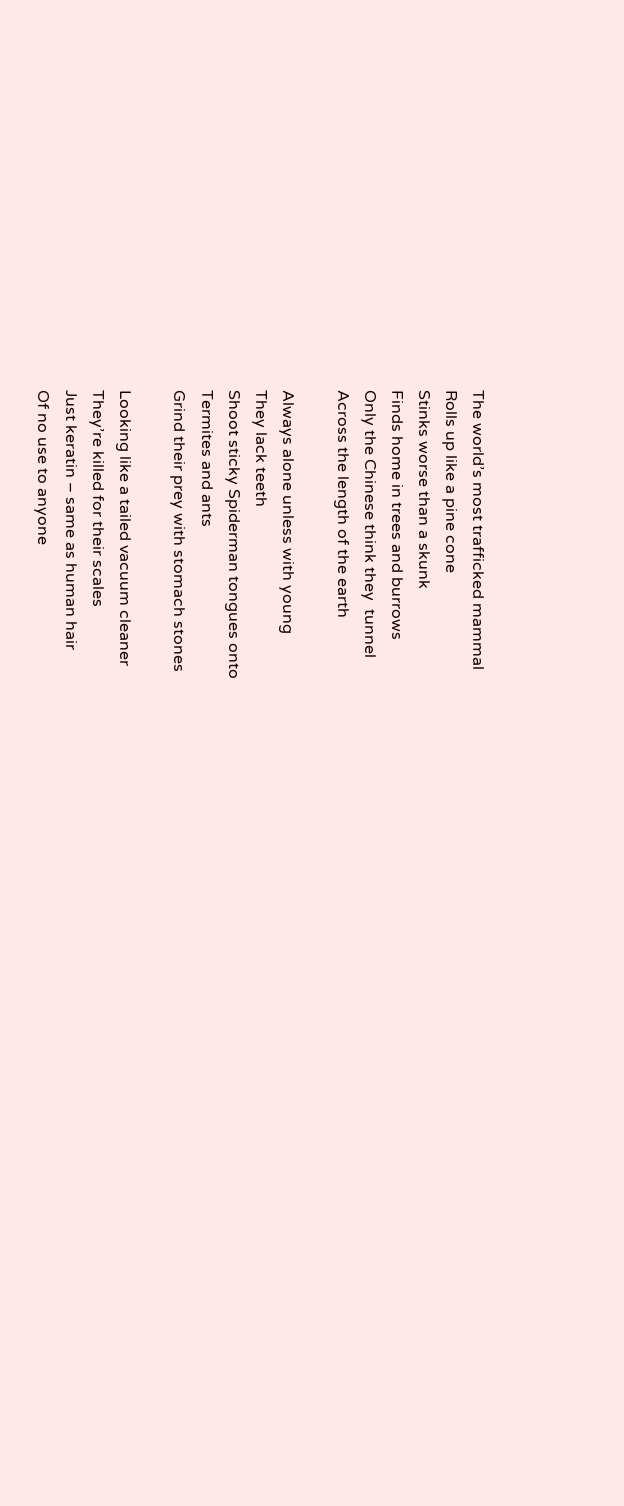The world’s most trafficked mammal
Rolls up like a pine cone
Stinks worse than a skunk
Finds home in trees and burrows
Only the Chinese think they  tunnel
Across the length of the earth

Always alone unless with young
They lack teeth
Shoot sticky Spiderman tongues onto
Termites and ants
Grind their prey with stomach stones

Looking like a tailed vacuum cleaner
They’re killed for their scales
Just keratin – same as human hair
Of no use to anyone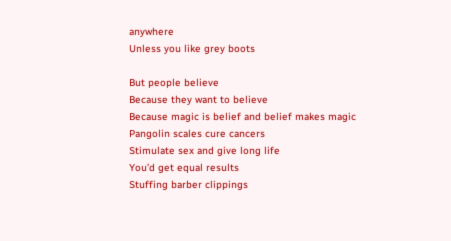anywhere
Unless you like grey boots

But people believe
Because they want to believe
Because magic is belief and belief makes magic
Pangolin scales cure cancers
Stimulate sex and give long life
You’d get equal results
Stuffing barber clippings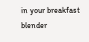in your breakfast blender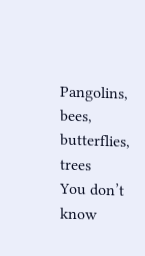Pangolins, bees, butterflies, trees
You don’t know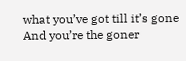what you’ve got till it’s gone
And you’re the goner